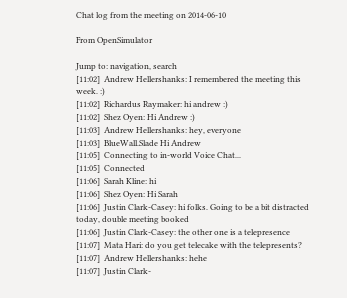Chat log from the meeting on 2014-06-10

From OpenSimulator

Jump to: navigation, search
[11:02]  Andrew Hellershanks: I remembered the meeting this week. :)
[11:02]  Richardus Raymaker: hi andrew :)
[11:02]  Shez Oyen: Hi Andrew :)
[11:03]  Andrew Hellershanks: hey, everyone
[11:03]  BlueWall.Slade Hi Andrew
[11:05]  Connecting to in-world Voice Chat...
[11:05]  Connected
[11:06]  Sarah Kline: hi
[11:06]  Shez Oyen: Hi Sarah
[11:06]  Justin Clark-Casey: hi folks. Going to be a bit distracted today, double meeting booked
[11:06]  Justin Clark-Casey: the other one is a telepresence
[11:07]  Mata Hari: do you get telecake with the telepresents?
[11:07]  Andrew Hellershanks: hehe
[11:07]  Justin Clark-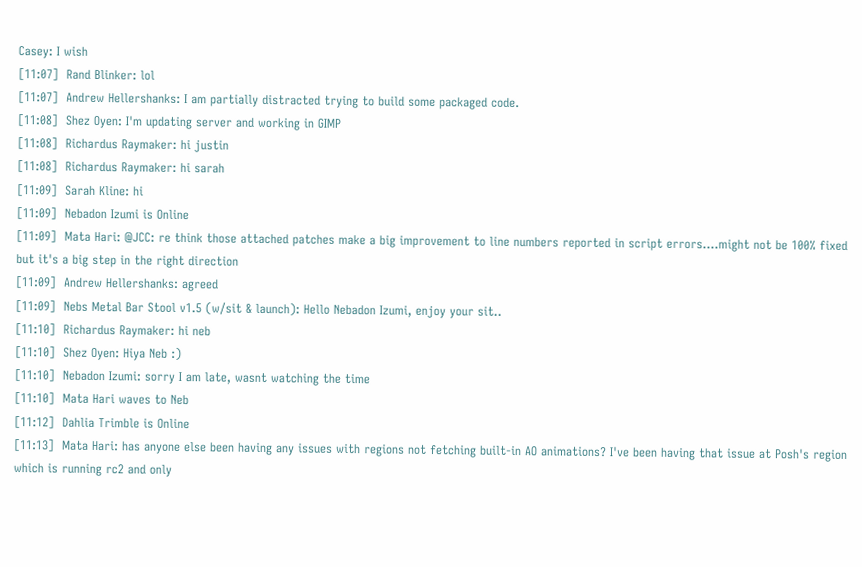Casey: I wish
[11:07]  Rand Blinker: lol
[11:07]  Andrew Hellershanks: I am partially distracted trying to build some packaged code.
[11:08]  Shez Oyen: I'm updating server and working in GIMP
[11:08]  Richardus Raymaker: hi justin
[11:08]  Richardus Raymaker: hi sarah
[11:09]  Sarah Kline: hi
[11:09]  Nebadon Izumi is Online
[11:09]  Mata Hari: @JCC: re think those attached patches make a big improvement to line numbers reported in script errors....might not be 100% fixed but it's a big step in the right direction
[11:09]  Andrew Hellershanks: agreed
[11:09]  Nebs Metal Bar Stool v1.5 (w/sit & launch): Hello Nebadon Izumi, enjoy your sit..
[11:10]  Richardus Raymaker: hi neb
[11:10]  Shez Oyen: Hiya Neb :)
[11:10]  Nebadon Izumi: sorry I am late, wasnt watching the time
[11:10]  Mata Hari waves to Neb
[11:12]  Dahlia Trimble is Online
[11:13]  Mata Hari: has anyone else been having any issues with regions not fetching built-in AO animations? I've been having that issue at Posh's region which is running rc2 and only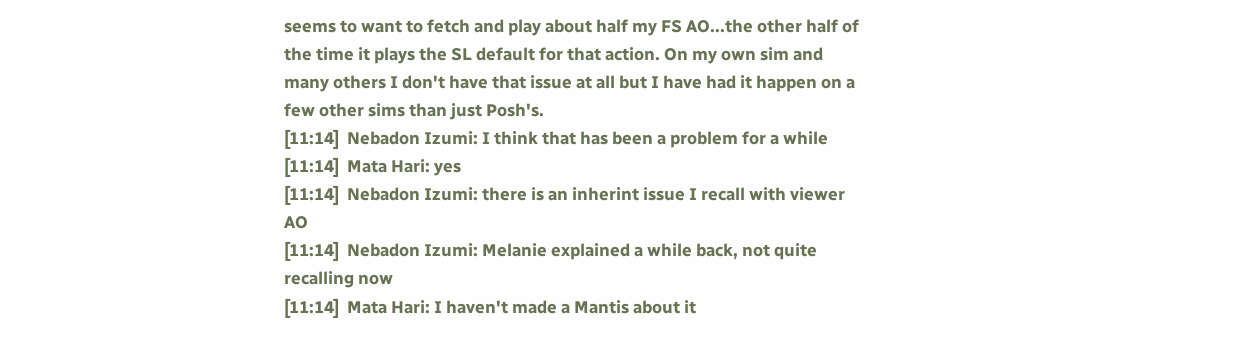seems to want to fetch and play about half my FS AO...the other half of the time it plays the SL default for that action. On my own sim and many others I don't have that issue at all but I have had it happen on a few other sims than just Posh's.
[11:14]  Nebadon Izumi: I think that has been a problem for a while
[11:14]  Mata Hari: yes
[11:14]  Nebadon Izumi: there is an inherint issue I recall with viewer AO
[11:14]  Nebadon Izumi: Melanie explained a while back, not quite recalling now
[11:14]  Mata Hari: I haven't made a Mantis about it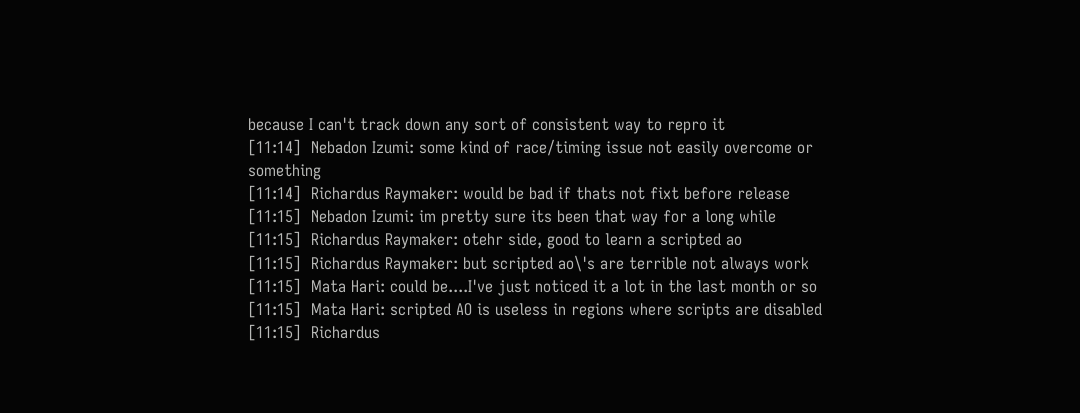because I can't track down any sort of consistent way to repro it
[11:14]  Nebadon Izumi: some kind of race/timing issue not easily overcome or something
[11:14]  Richardus Raymaker: would be bad if thats not fixt before release
[11:15]  Nebadon Izumi: im pretty sure its been that way for a long while
[11:15]  Richardus Raymaker: otehr side, good to learn a scripted ao
[11:15]  Richardus Raymaker: but scripted ao\'s are terrible not always work
[11:15]  Mata Hari: could be....I've just noticed it a lot in the last month or so
[11:15]  Mata Hari: scripted AO is useless in regions where scripts are disabled
[11:15]  Richardus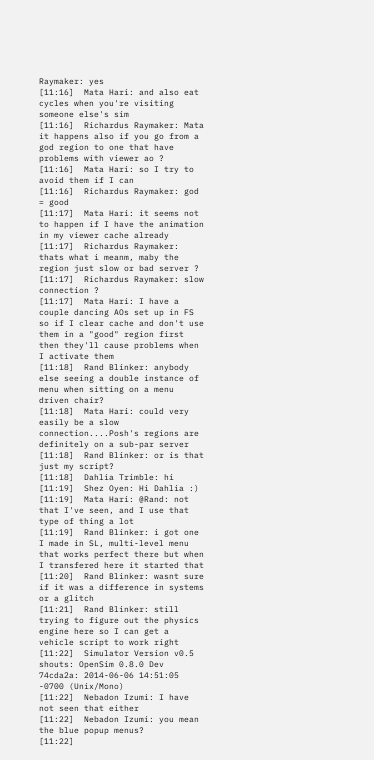Raymaker: yes
[11:16]  Mata Hari: and also eat cycles when you're visiting someone else's sim
[11:16]  Richardus Raymaker: Mata it happens also if you go from a god region to one that have problems with viewer ao ?
[11:16]  Mata Hari: so I try to avoid them if I can
[11:16]  Richardus Raymaker: god = good
[11:17]  Mata Hari: it seems not to happen if I have the animation in my viewer cache already
[11:17]  Richardus Raymaker: thats what i meanm, maby the region just slow or bad server ?
[11:17]  Richardus Raymaker: slow connection ?
[11:17]  Mata Hari: I have a couple dancing AOs set up in FS so if I clear cache and don't use them in a "good" region first then they'll cause problems when I activate them
[11:18]  Rand Blinker: anybody else seeing a double instance of menu when sitting on a menu driven chair?
[11:18]  Mata Hari: could very easily be a slow connection....Posh's regions are definitely on a sub-par server
[11:18]  Rand Blinker: or is that just my script?
[11:18]  Dahlia Trimble: hi
[11:19]  Shez Oyen: Hi Dahlia :)
[11:19]  Mata Hari: @Rand: not that I've seen, and I use that type of thing a lot
[11:19]  Rand Blinker: i got one I made in SL, multi-level menu that works perfect there but when I transfered here it started that
[11:20]  Rand Blinker: wasnt sure if it was a difference in systems or a glitch
[11:21]  Rand Blinker: still trying to figure out the physics engine here so I can get a vehicle script to work right
[11:22]  Simulator Version v0.5 shouts: OpenSim 0.8.0 Dev          74cda2a: 2014-06-06 14:51:05 -0700 (Unix/Mono)
[11:22]  Nebadon Izumi: I have not seen that either
[11:22]  Nebadon Izumi: you mean the blue popup menus?
[11:22]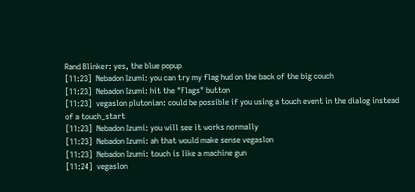Rand Blinker: yes, the blue popup
[11:23]  Nebadon Izumi: you can try my flag hud on the back of the big couch
[11:23]  Nebadon Izumi: hit the "Flags" button
[11:23]  vegaslon plutonian: could be possible if you using a touch event in the dialog instead of a touch_start
[11:23]  Nebadon Izumi: you will see it works normally
[11:23]  Nebadon Izumi: ah that would make sense vegaslon
[11:23]  Nebadon Izumi: touch is like a machine gun
[11:24]  vegaslon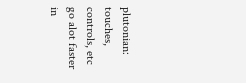plutonian: touches, controls, etc go alot faster in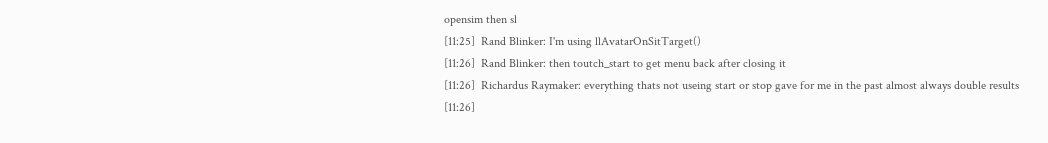opensim then sl
[11:25]  Rand Blinker: I'm using llAvatarOnSitTarget()
[11:26]  Rand Blinker: then toutch_start to get menu back after closing it
[11:26]  Richardus Raymaker: everything thats not useing start or stop gave for me in the past almost always double results
[11:26]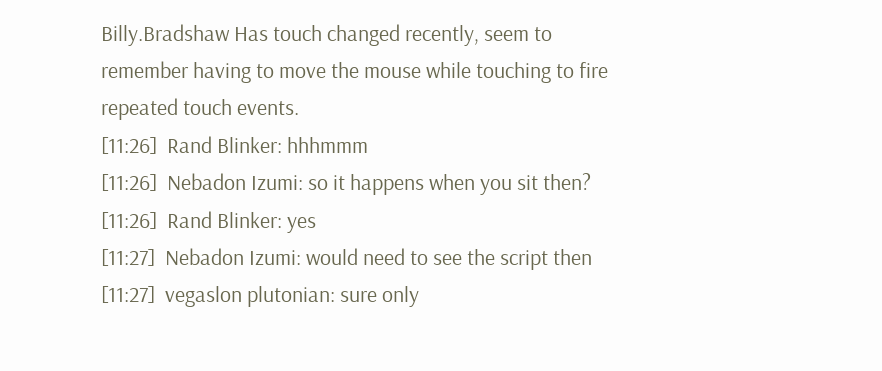Billy.Bradshaw Has touch changed recently, seem to remember having to move the mouse while touching to fire repeated touch events.
[11:26]  Rand Blinker: hhhmmm
[11:26]  Nebadon Izumi: so it happens when you sit then?
[11:26]  Rand Blinker: yes
[11:27]  Nebadon Izumi: would need to see the script then
[11:27]  vegaslon plutonian: sure only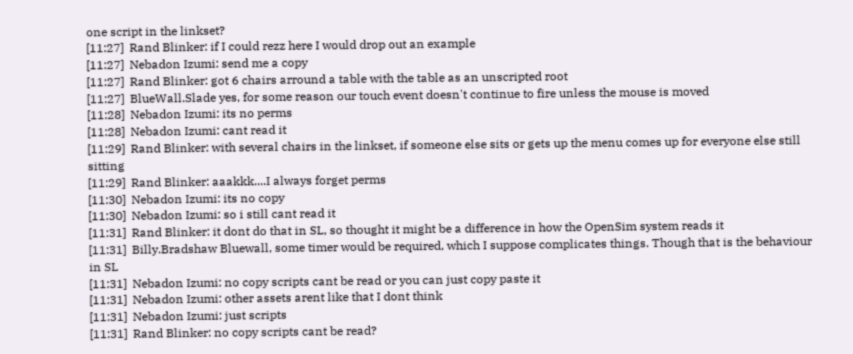one script in the linkset?
[11:27]  Rand Blinker: if I could rezz here I would drop out an example
[11:27]  Nebadon Izumi: send me a copy
[11:27]  Rand Blinker: got 6 chairs arround a table with the table as an unscripted root
[11:27]  BlueWall.Slade yes, for some reason our touch event doesn't continue to fire unless the mouse is moved
[11:28]  Nebadon Izumi: its no perms
[11:28]  Nebadon Izumi: cant read it
[11:29]  Rand Blinker: with several chairs in the linkset, if someone else sits or gets up the menu comes up for everyone else still sitting
[11:29]  Rand Blinker: aaakkk....I always forget perms
[11:30]  Nebadon Izumi: its no copy
[11:30]  Nebadon Izumi: so i still cant read it
[11:31]  Rand Blinker: it dont do that in SL, so thought it might be a difference in how the OpenSim system reads it
[11:31]  Billy.Bradshaw Bluewall, some timer would be required, which I suppose complicates things. Though that is the behaviour in SL
[11:31]  Nebadon Izumi: no copy scripts cant be read or you can just copy paste it
[11:31]  Nebadon Izumi: other assets arent like that I dont think
[11:31]  Nebadon Izumi: just scripts
[11:31]  Rand Blinker: no copy scripts cant be read?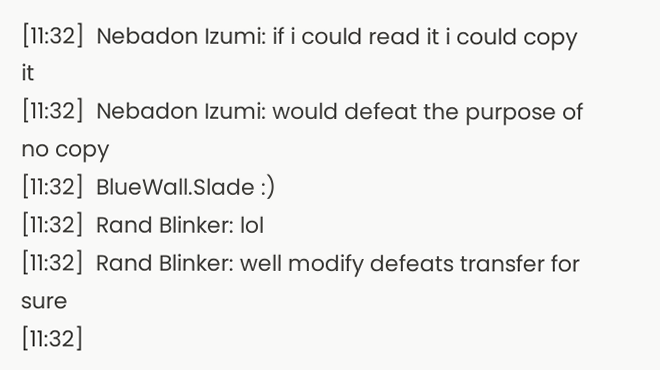[11:32]  Nebadon Izumi: if i could read it i could copy it
[11:32]  Nebadon Izumi: would defeat the purpose of no copy
[11:32]  BlueWall.Slade :)
[11:32]  Rand Blinker: lol
[11:32]  Rand Blinker: well modify defeats transfer for sure
[11:32]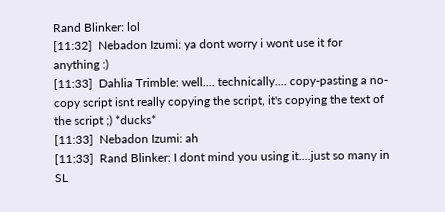Rand Blinker: lol
[11:32]  Nebadon Izumi: ya dont worry i wont use it for anything :)
[11:33]  Dahlia Trimble: well.... technically.... copy-pasting a no-copy script isnt really copying the script, it's copying the text of the script ;) *ducks*
[11:33]  Nebadon Izumi: ah
[11:33]  Rand Blinker: I dont mind you using it....just so many in SL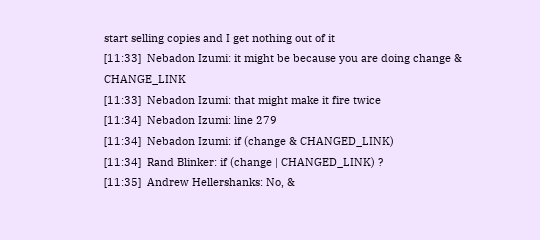start selling copies and I get nothing out of it
[11:33]  Nebadon Izumi: it might be because you are doing change & CHANGE_LINK
[11:33]  Nebadon Izumi: that might make it fire twice
[11:34]  Nebadon Izumi: line 279
[11:34]  Nebadon Izumi: if (change & CHANGED_LINK)
[11:34]  Rand Blinker: if (change | CHANGED_LINK) ?
[11:35]  Andrew Hellershanks: No, &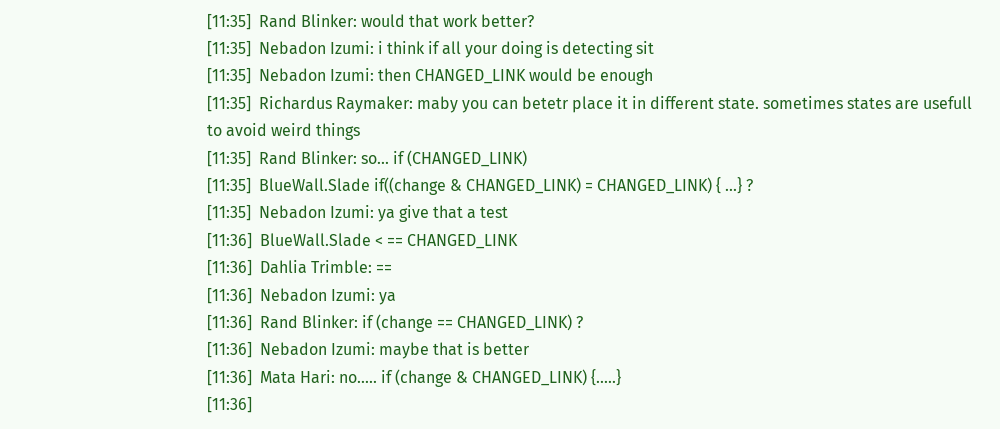[11:35]  Rand Blinker: would that work better?
[11:35]  Nebadon Izumi: i think if all your doing is detecting sit
[11:35]  Nebadon Izumi: then CHANGED_LINK would be enough
[11:35]  Richardus Raymaker: maby you can betetr place it in different state. sometimes states are usefull to avoid weird things
[11:35]  Rand Blinker: so... if (CHANGED_LINK)
[11:35]  BlueWall.Slade if((change & CHANGED_LINK) = CHANGED_LINK) { ...} ?
[11:35]  Nebadon Izumi: ya give that a test
[11:36]  BlueWall.Slade < == CHANGED_LINK
[11:36]  Dahlia Trimble: ==
[11:36]  Nebadon Izumi: ya
[11:36]  Rand Blinker: if (change == CHANGED_LINK) ?
[11:36]  Nebadon Izumi: maybe that is better
[11:36]  Mata Hari: no..... if (change & CHANGED_LINK) {.....}
[11:36]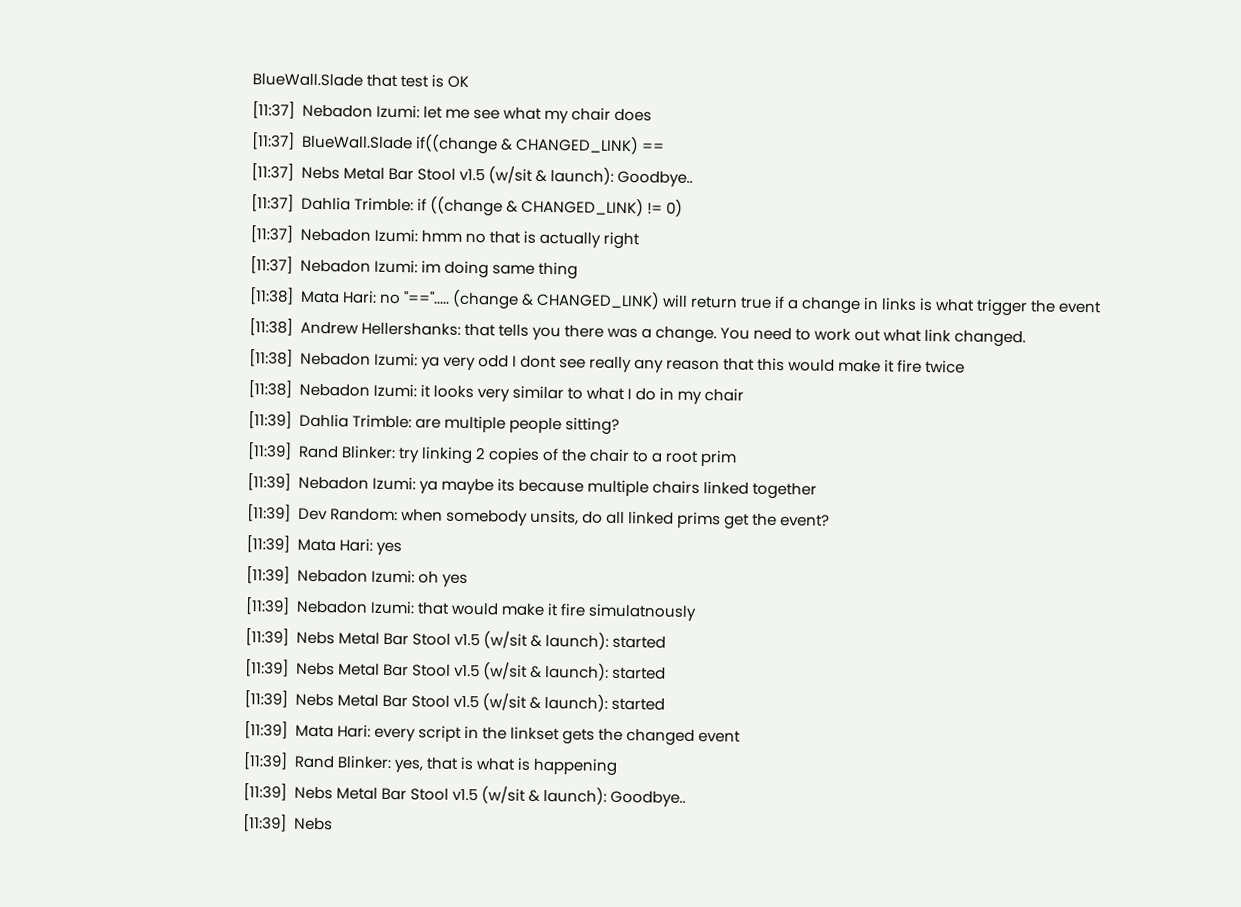BlueWall.Slade that test is OK
[11:37]  Nebadon Izumi: let me see what my chair does
[11:37]  BlueWall.Slade if((change & CHANGED_LINK) ==
[11:37]  Nebs Metal Bar Stool v1.5 (w/sit & launch): Goodbye..
[11:37]  Dahlia Trimble: if ((change & CHANGED_LINK) != 0)
[11:37]  Nebadon Izumi: hmm no that is actually right
[11:37]  Nebadon Izumi: im doing same thing
[11:38]  Mata Hari: no "=="..... (change & CHANGED_LINK) will return true if a change in links is what trigger the event
[11:38]  Andrew Hellershanks: that tells you there was a change. You need to work out what link changed.
[11:38]  Nebadon Izumi: ya very odd I dont see really any reason that this would make it fire twice
[11:38]  Nebadon Izumi: it looks very similar to what I do in my chair
[11:39]  Dahlia Trimble: are multiple people sitting?
[11:39]  Rand Blinker: try linking 2 copies of the chair to a root prim
[11:39]  Nebadon Izumi: ya maybe its because multiple chairs linked together
[11:39]  Dev Random: when somebody unsits, do all linked prims get the event?
[11:39]  Mata Hari: yes
[11:39]  Nebadon Izumi: oh yes
[11:39]  Nebadon Izumi: that would make it fire simulatnously
[11:39]  Nebs Metal Bar Stool v1.5 (w/sit & launch): started
[11:39]  Nebs Metal Bar Stool v1.5 (w/sit & launch): started
[11:39]  Nebs Metal Bar Stool v1.5 (w/sit & launch): started
[11:39]  Mata Hari: every script in the linkset gets the changed event
[11:39]  Rand Blinker: yes, that is what is happening
[11:39]  Nebs Metal Bar Stool v1.5 (w/sit & launch): Goodbye..
[11:39]  Nebs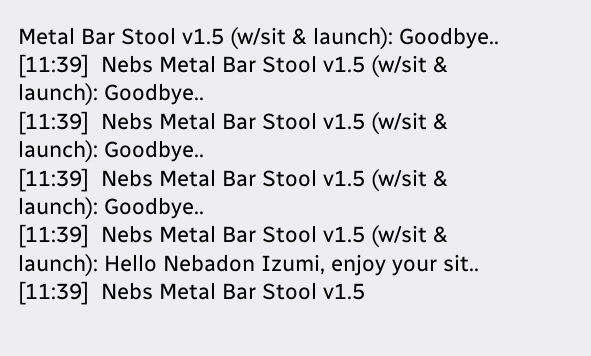Metal Bar Stool v1.5 (w/sit & launch): Goodbye..
[11:39]  Nebs Metal Bar Stool v1.5 (w/sit & launch): Goodbye..
[11:39]  Nebs Metal Bar Stool v1.5 (w/sit & launch): Goodbye..
[11:39]  Nebs Metal Bar Stool v1.5 (w/sit & launch): Goodbye..
[11:39]  Nebs Metal Bar Stool v1.5 (w/sit & launch): Hello Nebadon Izumi, enjoy your sit..
[11:39]  Nebs Metal Bar Stool v1.5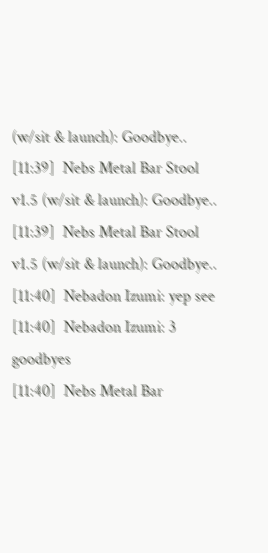(w/sit & launch): Goodbye..
[11:39]  Nebs Metal Bar Stool v1.5 (w/sit & launch): Goodbye..
[11:39]  Nebs Metal Bar Stool v1.5 (w/sit & launch): Goodbye..
[11:40]  Nebadon Izumi: yep see
[11:40]  Nebadon Izumi: 3 goodbyes
[11:40]  Nebs Metal Bar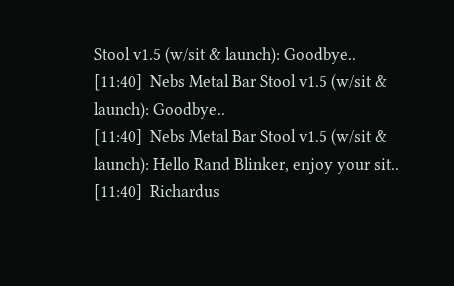Stool v1.5 (w/sit & launch): Goodbye..
[11:40]  Nebs Metal Bar Stool v1.5 (w/sit & launch): Goodbye..
[11:40]  Nebs Metal Bar Stool v1.5 (w/sit & launch): Hello Rand Blinker, enjoy your sit..
[11:40]  Richardus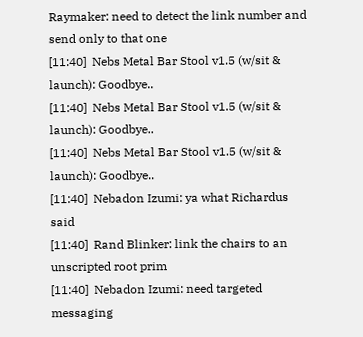Raymaker: need to detect the link number and send only to that one
[11:40]  Nebs Metal Bar Stool v1.5 (w/sit & launch): Goodbye..
[11:40]  Nebs Metal Bar Stool v1.5 (w/sit & launch): Goodbye..
[11:40]  Nebs Metal Bar Stool v1.5 (w/sit & launch): Goodbye..
[11:40]  Nebadon Izumi: ya what Richardus said
[11:40]  Rand Blinker: link the chairs to an unscripted root prim
[11:40]  Nebadon Izumi: need targeted messaging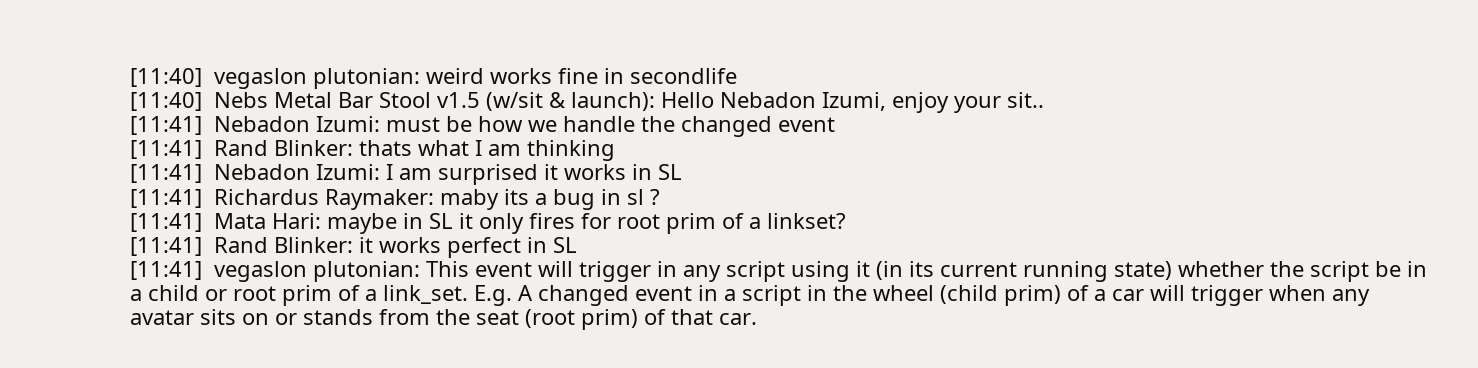[11:40]  vegaslon plutonian: weird works fine in secondlife
[11:40]  Nebs Metal Bar Stool v1.5 (w/sit & launch): Hello Nebadon Izumi, enjoy your sit..
[11:41]  Nebadon Izumi: must be how we handle the changed event
[11:41]  Rand Blinker: thats what I am thinking
[11:41]  Nebadon Izumi: I am surprised it works in SL
[11:41]  Richardus Raymaker: maby its a bug in sl ?
[11:41]  Mata Hari: maybe in SL it only fires for root prim of a linkset?
[11:41]  Rand Blinker: it works perfect in SL
[11:41]  vegaslon plutonian: This event will trigger in any script using it (in its current running state) whether the script be in a child or root prim of a link_set. E.g. A changed event in a script in the wheel (child prim) of a car will trigger when any avatar sits on or stands from the seat (root prim) of that car.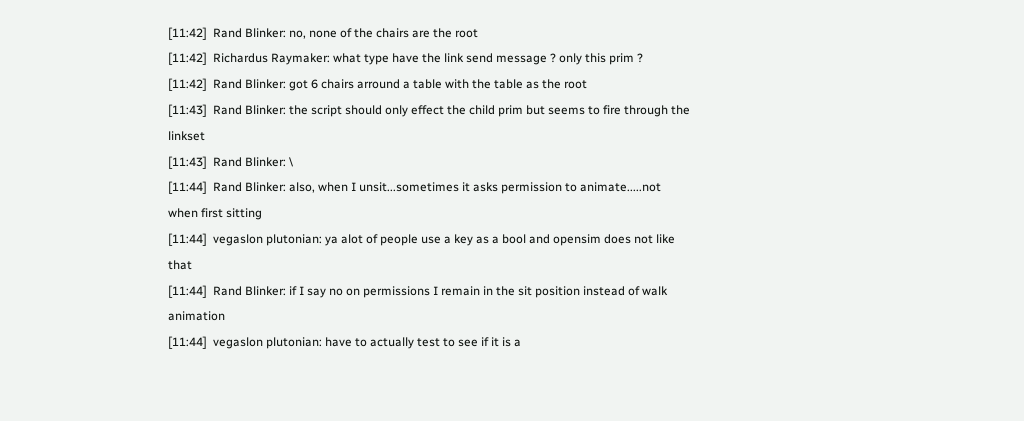[11:42]  Rand Blinker: no, none of the chairs are the root
[11:42]  Richardus Raymaker: what type have the link send message ? only this prim ?
[11:42]  Rand Blinker: got 6 chairs arround a table with the table as the root
[11:43]  Rand Blinker: the script should only effect the child prim but seems to fire through the linkset
[11:43]  Rand Blinker: \
[11:44]  Rand Blinker: also, when I unsit...sometimes it asks permission to animate.....not when first sitting
[11:44]  vegaslon plutonian: ya alot of people use a key as a bool and opensim does not like that
[11:44]  Rand Blinker: if I say no on permissions I remain in the sit position instead of walk animation
[11:44]  vegaslon plutonian: have to actually test to see if it is a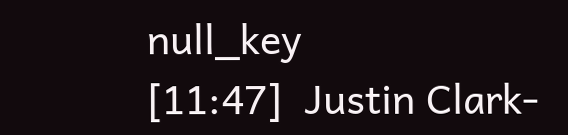null_key
[11:47]  Justin Clark-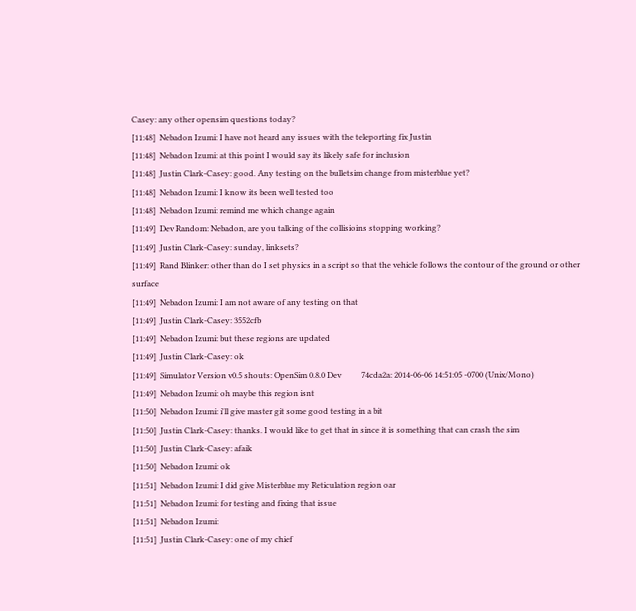Casey: any other opensim questions today?
[11:48]  Nebadon Izumi: I have not heard any issues with the teleporting fix Justin
[11:48]  Nebadon Izumi: at this point I would say its likely safe for inclusion
[11:48]  Justin Clark-Casey: good. Any testing on the bulletsim change from misterblue yet?
[11:48]  Nebadon Izumi: I know its been well tested too
[11:48]  Nebadon Izumi: remind me which change again
[11:49]  Dev Random: Nebadon, are you talking of the collisioins stopping working?
[11:49]  Justin Clark-Casey: sunday, linksets?
[11:49]  Rand Blinker: other than do I set physics in a script so that the vehicle follows the contour of the ground or other surface
[11:49]  Nebadon Izumi: I am not aware of any testing on that
[11:49]  Justin Clark-Casey: 3552cfb
[11:49]  Nebadon Izumi: but these regions are updated
[11:49]  Justin Clark-Casey: ok
[11:49]  Simulator Version v0.5 shouts: OpenSim 0.8.0 Dev          74cda2a: 2014-06-06 14:51:05 -0700 (Unix/Mono)
[11:49]  Nebadon Izumi: oh maybe this region isnt
[11:50]  Nebadon Izumi: i'll give master git some good testing in a bit
[11:50]  Justin Clark-Casey: thanks. I would like to get that in since it is something that can crash the sim
[11:50]  Justin Clark-Casey: afaik
[11:50]  Nebadon Izumi: ok
[11:51]  Nebadon Izumi: I did give Misterblue my Reticulation region oar
[11:51]  Nebadon Izumi: for testing and fixing that issue
[11:51]  Nebadon Izumi:
[11:51]  Justin Clark-Casey: one of my chief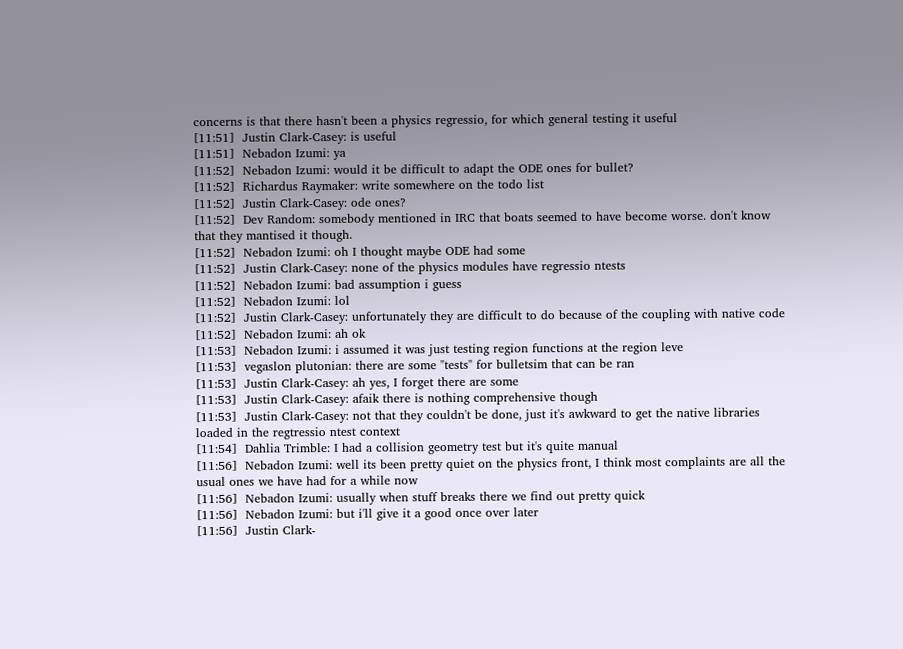concerns is that there hasn't been a physics regressio, for which general testing it useful
[11:51]  Justin Clark-Casey: is useful
[11:51]  Nebadon Izumi: ya
[11:52]  Nebadon Izumi: would it be difficult to adapt the ODE ones for bullet?
[11:52]  Richardus Raymaker: write somewhere on the todo list
[11:52]  Justin Clark-Casey: ode ones?
[11:52]  Dev Random: somebody mentioned in IRC that boats seemed to have become worse. don't know that they mantised it though.
[11:52]  Nebadon Izumi: oh I thought maybe ODE had some
[11:52]  Justin Clark-Casey: none of the physics modules have regressio ntests
[11:52]  Nebadon Izumi: bad assumption i guess
[11:52]  Nebadon Izumi: lol
[11:52]  Justin Clark-Casey: unfortunately they are difficult to do because of the coupling with native code
[11:52]  Nebadon Izumi: ah ok
[11:53]  Nebadon Izumi: i assumed it was just testing region functions at the region leve
[11:53]  vegaslon plutonian: there are some "tests" for bulletsim that can be ran
[11:53]  Justin Clark-Casey: ah yes, I forget there are some
[11:53]  Justin Clark-Casey: afaik there is nothing comprehensive though
[11:53]  Justin Clark-Casey: not that they couldn't be done, just it's awkward to get the native libraries loaded in the regtressio ntest context
[11:54]  Dahlia Trimble: I had a collision geometry test but it's quite manual
[11:56]  Nebadon Izumi: well its been pretty quiet on the physics front, I think most complaints are all the usual ones we have had for a while now
[11:56]  Nebadon Izumi: usually when stuff breaks there we find out pretty quick
[11:56]  Nebadon Izumi: but i'll give it a good once over later
[11:56]  Justin Clark-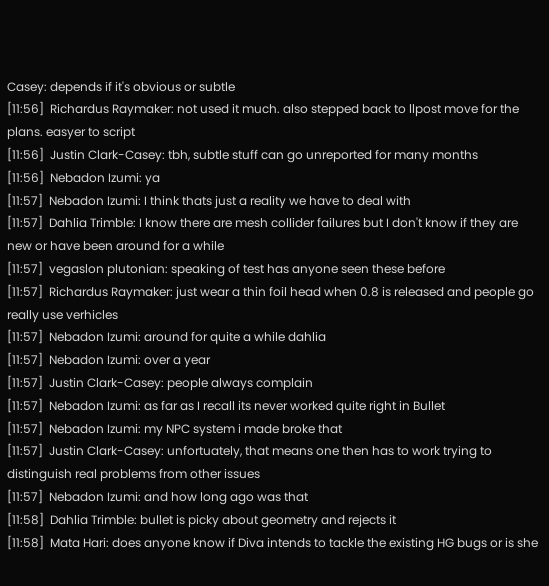Casey: depends if it's obvious or subtle
[11:56]  Richardus Raymaker: not used it much. also stepped back to llpost move for the plans. easyer to script
[11:56]  Justin Clark-Casey: tbh, subtle stuff can go unreported for many months
[11:56]  Nebadon Izumi: ya
[11:57]  Nebadon Izumi: I think thats just a reality we have to deal with
[11:57]  Dahlia Trimble: I know there are mesh collider failures but I don't know if they are new or have been around for a while
[11:57]  vegaslon plutonian: speaking of test has anyone seen these before
[11:57]  Richardus Raymaker: just wear a thin foil head when 0.8 is released and people go really use verhicles
[11:57]  Nebadon Izumi: around for quite a while dahlia
[11:57]  Nebadon Izumi: over a year
[11:57]  Justin Clark-Casey: people always complain
[11:57]  Nebadon Izumi: as far as I recall its never worked quite right in Bullet
[11:57]  Nebadon Izumi: my NPC system i made broke that
[11:57]  Justin Clark-Casey: unfortuately, that means one then has to work trying to distinguish real problems from other issues
[11:57]  Nebadon Izumi: and how long ago was that
[11:58]  Dahlia Trimble: bullet is picky about geometry and rejects it
[11:58]  Mata Hari: does anyone know if Diva intends to tackle the existing HG bugs or is she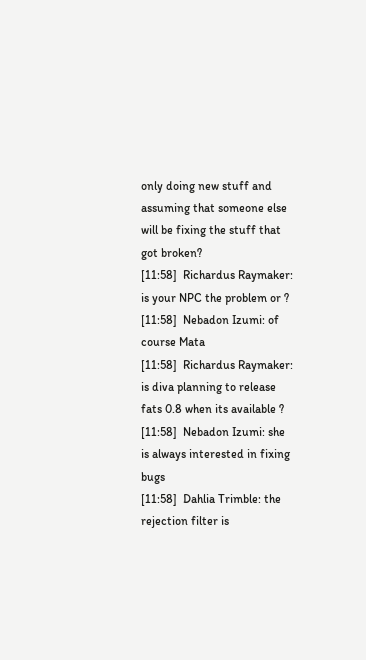only doing new stuff and assuming that someone else will be fixing the stuff that got broken?
[11:58]  Richardus Raymaker: is your NPC the problem or ?
[11:58]  Nebadon Izumi: of course Mata
[11:58]  Richardus Raymaker: is diva planning to release fats 0.8 when its available ?
[11:58]  Nebadon Izumi: she is always interested in fixing bugs
[11:58]  Dahlia Trimble: the rejection filter is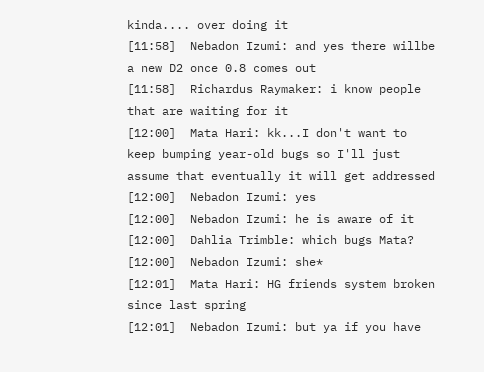kinda.... over doing it
[11:58]  Nebadon Izumi: and yes there willbe a new D2 once 0.8 comes out
[11:58]  Richardus Raymaker: i know people that are waiting for it
[12:00]  Mata Hari: kk...I don't want to keep bumping year-old bugs so I'll just assume that eventually it will get addressed
[12:00]  Nebadon Izumi: yes
[12:00]  Nebadon Izumi: he is aware of it
[12:00]  Dahlia Trimble: which bugs Mata?
[12:00]  Nebadon Izumi: she*
[12:01]  Mata Hari: HG friends system broken since last spring
[12:01]  Nebadon Izumi: but ya if you have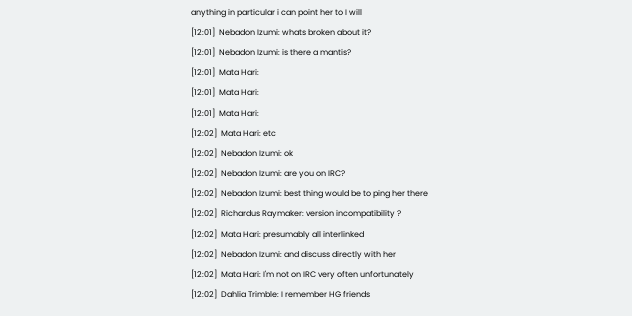anything in particular i can point her to I will
[12:01]  Nebadon Izumi: whats broken about it?
[12:01]  Nebadon Izumi: is there a mantis?
[12:01]  Mata Hari:
[12:01]  Mata Hari:
[12:01]  Mata Hari:
[12:02]  Mata Hari: etc
[12:02]  Nebadon Izumi: ok
[12:02]  Nebadon Izumi: are you on IRC?
[12:02]  Nebadon Izumi: best thing would be to ping her there
[12:02]  Richardus Raymaker: version incompatibility ?
[12:02]  Mata Hari: presumably all interlinked
[12:02]  Nebadon Izumi: and discuss directly with her
[12:02]  Mata Hari: I'm not on IRC very often unfortunately
[12:02]  Dahlia Trimble: I remember HG friends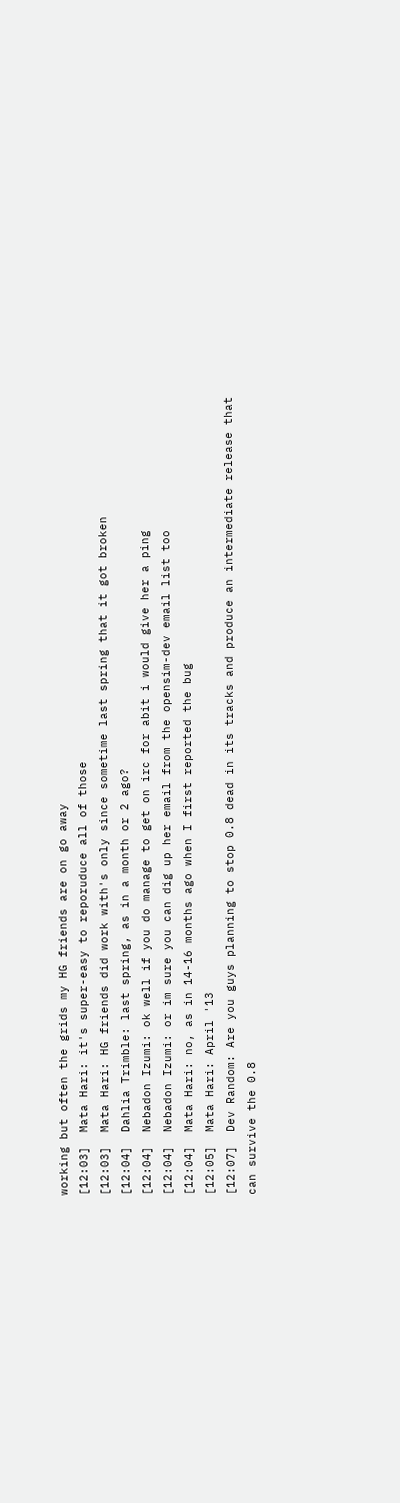working but often the grids my HG friends are on go away
[12:03]  Mata Hari: it's super-easy to reporuduce all of those
[12:03]  Mata Hari: HG friends did work with's only since sometime last spring that it got broken
[12:04]  Dahlia Trimble: last spring, as in a month or 2 ago?
[12:04]  Nebadon Izumi: ok well if you do manage to get on irc for abit i would give her a ping
[12:04]  Nebadon Izumi: or im sure you can dig up her email from the opensim-dev email list too
[12:04]  Mata Hari: no, as in 14-16 months ago when I first reported the bug
[12:05]  Mata Hari: April '13
[12:07]  Dev Random: Are you guys planning to stop 0.8 dead in its tracks and produce an intermediate release that can survive the 0.8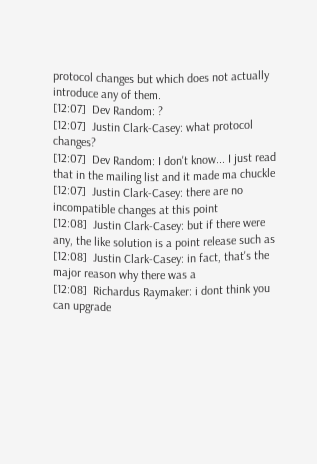protocol changes but which does not actually introduce any of them.
[12:07]  Dev Random: ?
[12:07]  Justin Clark-Casey: what protocol changes?
[12:07]  Dev Random: I don't know... I just read that in the mailing list and it made ma chuckle
[12:07]  Justin Clark-Casey: there are no incompatible changes at this point
[12:08]  Justin Clark-Casey: but if there were any, the like solution is a point release such as
[12:08]  Justin Clark-Casey: in fact, that's the major reason why there was a
[12:08]  Richardus Raymaker: i dont think you can upgrade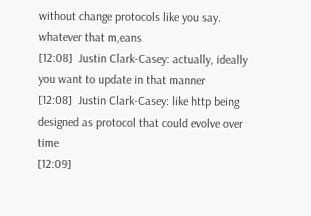without change protocols like you say. whatever that m,eans
[12:08]  Justin Clark-Casey: actually, ideally you want to update in that manner
[12:08]  Justin Clark-Casey: like http being designed as protocol that could evolve over time
[12:09]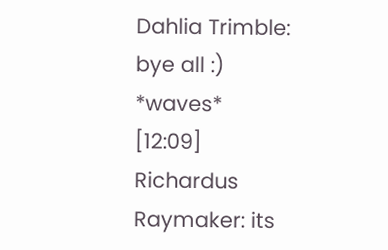Dahlia Trimble: bye all :) *waves*
[12:09]  Richardus Raymaker: its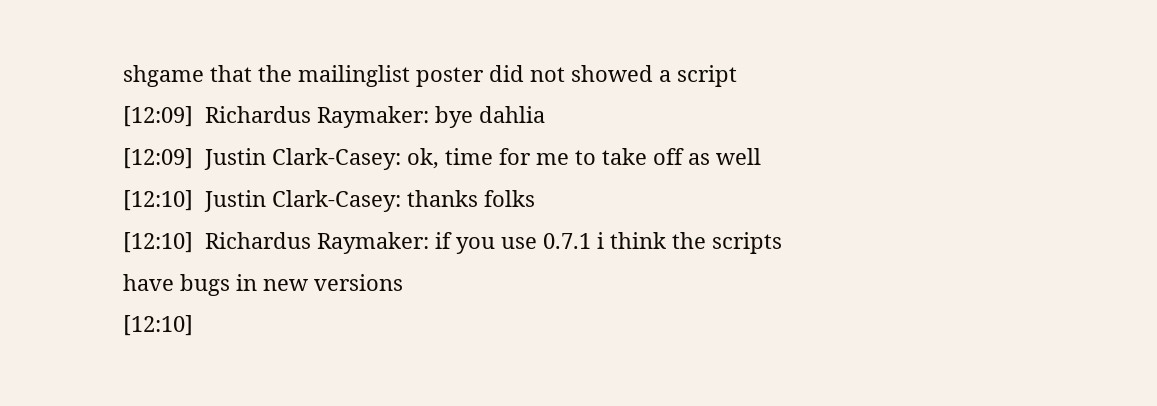shgame that the mailinglist poster did not showed a script
[12:09]  Richardus Raymaker: bye dahlia
[12:09]  Justin Clark-Casey: ok, time for me to take off as well
[12:10]  Justin Clark-Casey: thanks folks
[12:10]  Richardus Raymaker: if you use 0.7.1 i think the scripts have bugs in new versions
[12:10]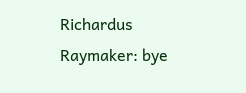Richardus Raymaker: bye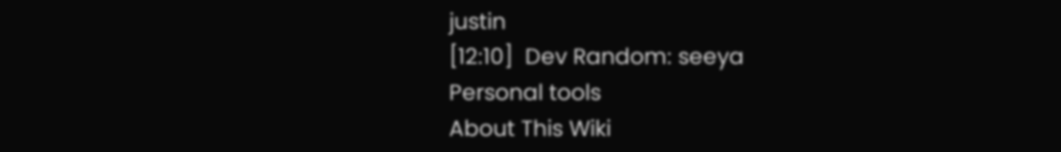justin
[12:10]  Dev Random: seeya
Personal tools
About This Wiki